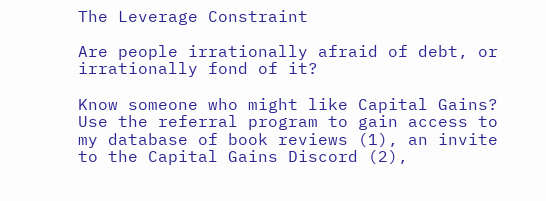The Leverage Constraint

Are people irrationally afraid of debt, or irrationally fond of it?

Know someone who might like Capital Gains? Use the referral program to gain access to my database of book reviews (1), an invite to the Capital Gains Discord (2),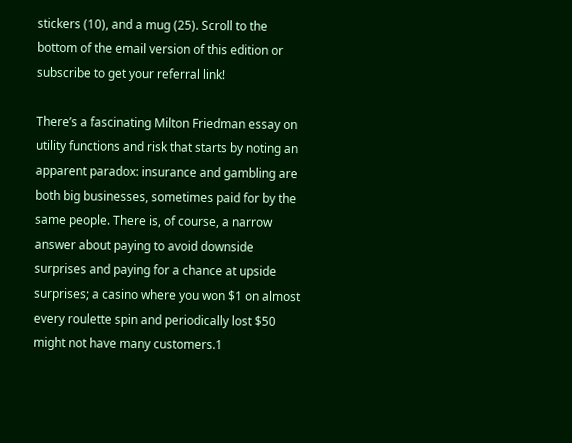stickers (10), and a mug (25). Scroll to the bottom of the email version of this edition or subscribe to get your referral link!

There’s a fascinating Milton Friedman essay on utility functions and risk that starts by noting an apparent paradox: insurance and gambling are both big businesses, sometimes paid for by the same people. There is, of course, a narrow answer about paying to avoid downside surprises and paying for a chance at upside surprises; a casino where you won $1 on almost every roulette spin and periodically lost $50 might not have many customers.1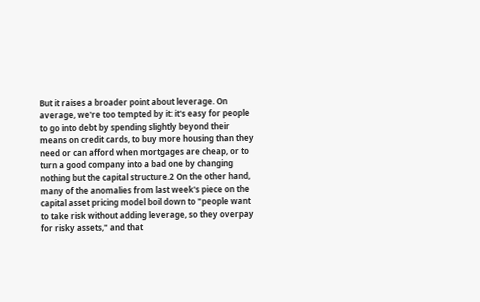But it raises a broader point about leverage. On average, we're too tempted by it: it's easy for people to go into debt by spending slightly beyond their means on credit cards, to buy more housing than they need or can afford when mortgages are cheap, or to turn a good company into a bad one by changing nothing but the capital structure.2 On the other hand, many of the anomalies from last week's piece on the capital asset pricing model boil down to "people want to take risk without adding leverage, so they overpay for risky assets," and that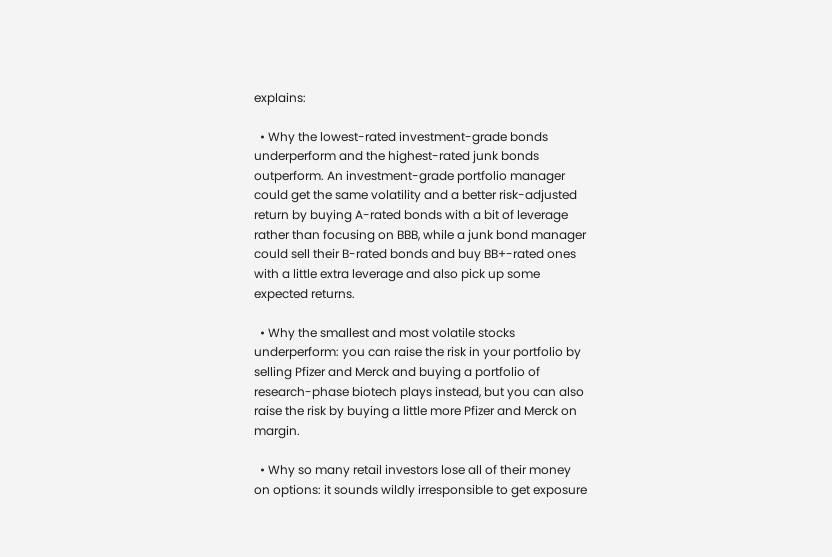explains:

  • Why the lowest-rated investment-grade bonds underperform and the highest-rated junk bonds outperform. An investment-grade portfolio manager could get the same volatility and a better risk-adjusted return by buying A-rated bonds with a bit of leverage rather than focusing on BBB, while a junk bond manager could sell their B-rated bonds and buy BB+-rated ones with a little extra leverage and also pick up some expected returns.

  • Why the smallest and most volatile stocks underperform: you can raise the risk in your portfolio by selling Pfizer and Merck and buying a portfolio of research-phase biotech plays instead, but you can also raise the risk by buying a little more Pfizer and Merck on margin.

  • Why so many retail investors lose all of their money on options: it sounds wildly irresponsible to get exposure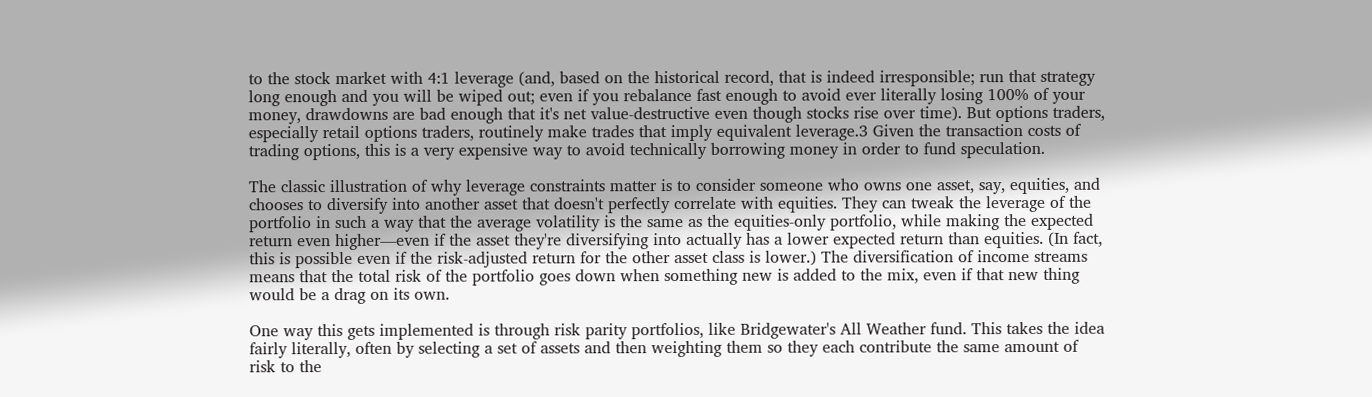to the stock market with 4:1 leverage (and, based on the historical record, that is indeed irresponsible; run that strategy long enough and you will be wiped out; even if you rebalance fast enough to avoid ever literally losing 100% of your money, drawdowns are bad enough that it's net value-destructive even though stocks rise over time). But options traders, especially retail options traders, routinely make trades that imply equivalent leverage.3 Given the transaction costs of trading options, this is a very expensive way to avoid technically borrowing money in order to fund speculation.

The classic illustration of why leverage constraints matter is to consider someone who owns one asset, say, equities, and chooses to diversify into another asset that doesn't perfectly correlate with equities. They can tweak the leverage of the portfolio in such a way that the average volatility is the same as the equities-only portfolio, while making the expected return even higher—even if the asset they're diversifying into actually has a lower expected return than equities. (In fact, this is possible even if the risk-adjusted return for the other asset class is lower.) The diversification of income streams means that the total risk of the portfolio goes down when something new is added to the mix, even if that new thing would be a drag on its own.

One way this gets implemented is through risk parity portfolios, like Bridgewater's All Weather fund. This takes the idea fairly literally, often by selecting a set of assets and then weighting them so they each contribute the same amount of risk to the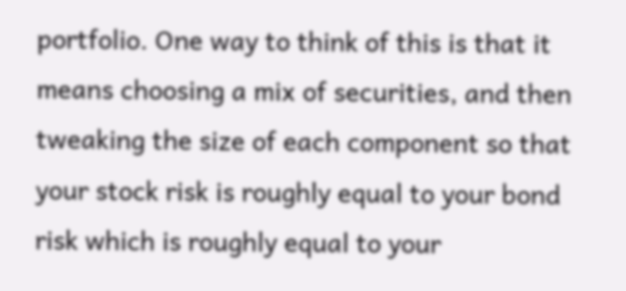portfolio. One way to think of this is that it means choosing a mix of securities, and then tweaking the size of each component so that your stock risk is roughly equal to your bond risk which is roughly equal to your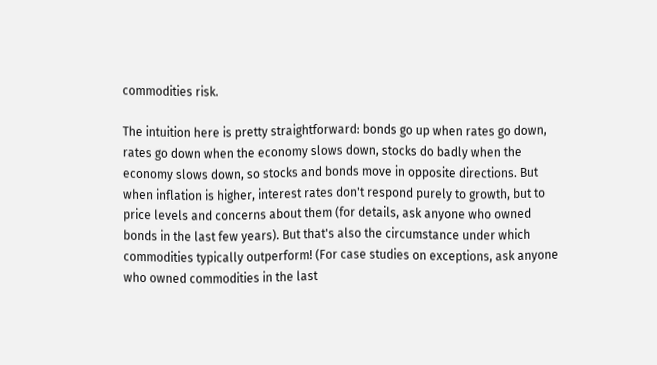commodities risk.

The intuition here is pretty straightforward: bonds go up when rates go down, rates go down when the economy slows down, stocks do badly when the economy slows down, so stocks and bonds move in opposite directions. But when inflation is higher, interest rates don't respond purely to growth, but to price levels and concerns about them (for details, ask anyone who owned bonds in the last few years). But that's also the circumstance under which commodities typically outperform! (For case studies on exceptions, ask anyone who owned commodities in the last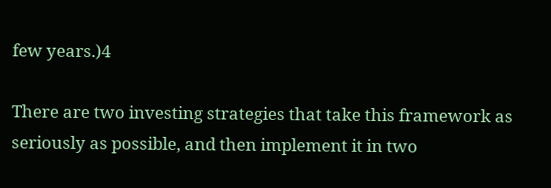few years.)4

There are two investing strategies that take this framework as seriously as possible, and then implement it in two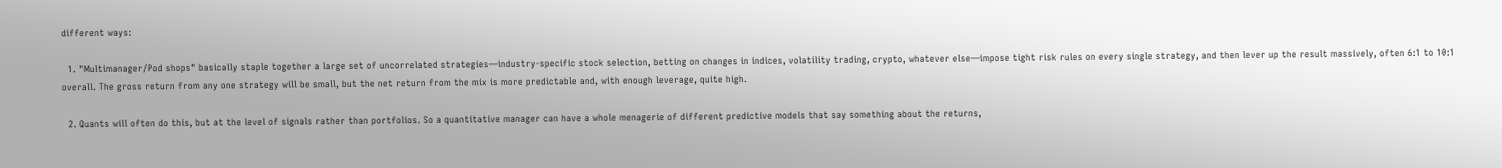different ways:

  1. "Multimanager/Pod shops" basically staple together a large set of uncorrelated strategies—industry-specific stock selection, betting on changes in indices, volatility trading, crypto, whatever else—impose tight risk rules on every single strategy, and then lever up the result massively, often 6:1 to 10:1 overall. The gross return from any one strategy will be small, but the net return from the mix is more predictable and, with enough leverage, quite high.

  2. Quants will often do this, but at the level of signals rather than portfolios. So a quantitative manager can have a whole menagerie of different predictive models that say something about the returns,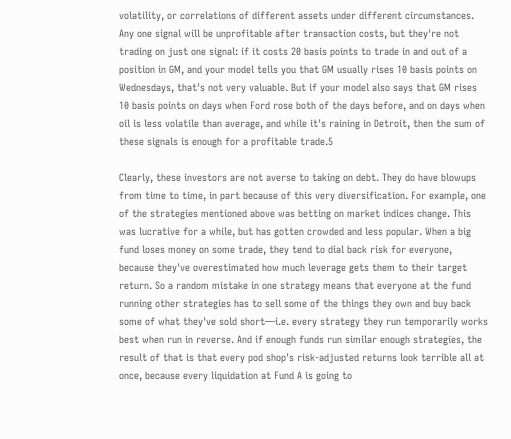volatility, or correlations of different assets under different circumstances. Any one signal will be unprofitable after transaction costs, but they're not trading on just one signal: if it costs 20 basis points to trade in and out of a position in GM, and your model tells you that GM usually rises 10 basis points on Wednesdays, that's not very valuable. But if your model also says that GM rises 10 basis points on days when Ford rose both of the days before, and on days when oil is less volatile than average, and while it's raining in Detroit, then the sum of these signals is enough for a profitable trade.5

Clearly, these investors are not averse to taking on debt. They do have blowups from time to time, in part because of this very diversification. For example, one of the strategies mentioned above was betting on market indices change. This was lucrative for a while, but has gotten crowded and less popular. When a big fund loses money on some trade, they tend to dial back risk for everyone, because they've overestimated how much leverage gets them to their target return. So a random mistake in one strategy means that everyone at the fund running other strategies has to sell some of the things they own and buy back some of what they've sold short—i.e. every strategy they run temporarily works best when run in reverse. And if enough funds run similar enough strategies, the result of that is that every pod shop's risk-adjusted returns look terrible all at once, because every liquidation at Fund A is going to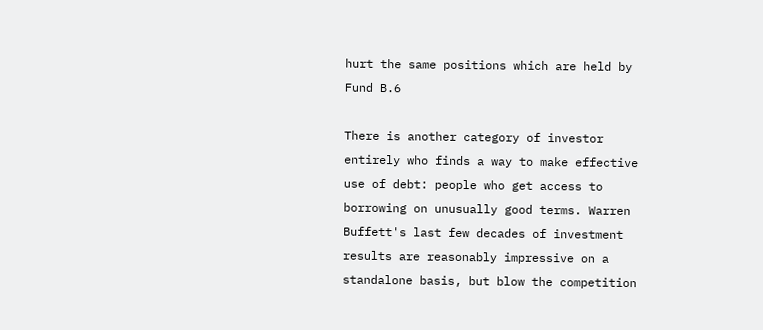hurt the same positions which are held by Fund B.6

There is another category of investor entirely who finds a way to make effective use of debt: people who get access to borrowing on unusually good terms. Warren Buffett's last few decades of investment results are reasonably impressive on a standalone basis, but blow the competition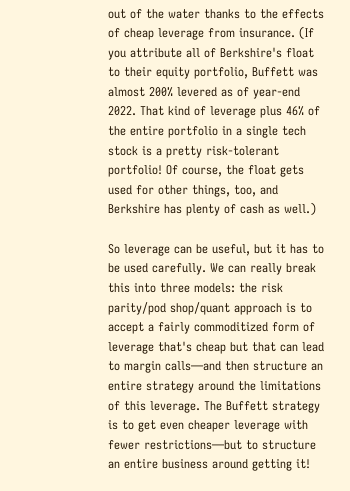out of the water thanks to the effects of cheap leverage from insurance. (If you attribute all of Berkshire's float to their equity portfolio, Buffett was almost 200% levered as of year-end 2022. That kind of leverage plus 46% of the entire portfolio in a single tech stock is a pretty risk-tolerant portfolio! Of course, the float gets used for other things, too, and Berkshire has plenty of cash as well.)

So leverage can be useful, but it has to be used carefully. We can really break this into three models: the risk parity/pod shop/quant approach is to accept a fairly commoditized form of leverage that's cheap but that can lead to margin calls—and then structure an entire strategy around the limitations of this leverage. The Buffett strategy is to get even cheaper leverage with fewer restrictions—but to structure an entire business around getting it!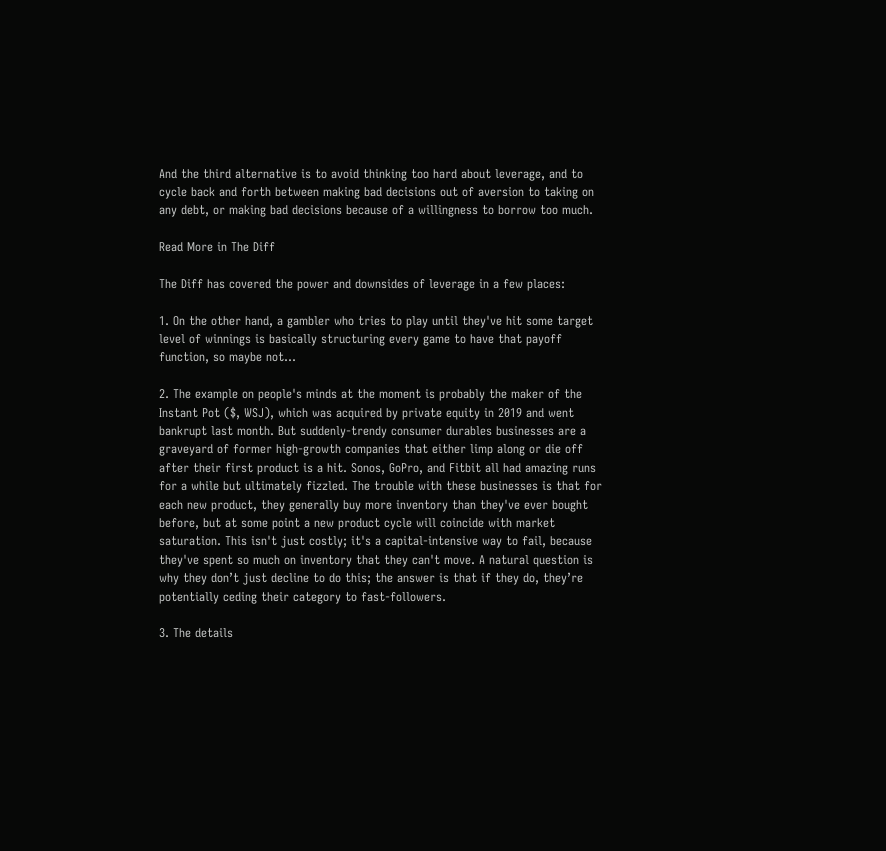And the third alternative is to avoid thinking too hard about leverage, and to cycle back and forth between making bad decisions out of aversion to taking on any debt, or making bad decisions because of a willingness to borrow too much.

Read More in The Diff

The Diff has covered the power and downsides of leverage in a few places:

1. On the other hand, a gambler who tries to play until they've hit some target level of winnings is basically structuring every game to have that payoff function, so maybe not...

2. The example on people's minds at the moment is probably the maker of the Instant Pot ($, WSJ), which was acquired by private equity in 2019 and went bankrupt last month. But suddenly-trendy consumer durables businesses are a graveyard of former high-growth companies that either limp along or die off after their first product is a hit. Sonos, GoPro, and Fitbit all had amazing runs for a while but ultimately fizzled. The trouble with these businesses is that for each new product, they generally buy more inventory than they've ever bought before, but at some point a new product cycle will coincide with market saturation. This isn't just costly; it's a capital-intensive way to fail, because they've spent so much on inventory that they can't move. A natural question is why they don’t just decline to do this; the answer is that if they do, they’re potentially ceding their category to fast-followers.

3. The details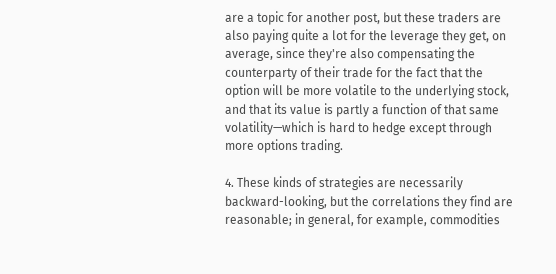are a topic for another post, but these traders are also paying quite a lot for the leverage they get, on average, since they're also compensating the counterparty of their trade for the fact that the option will be more volatile to the underlying stock, and that its value is partly a function of that same volatility—which is hard to hedge except through more options trading.

4. These kinds of strategies are necessarily backward-looking, but the correlations they find are reasonable; in general, for example, commodities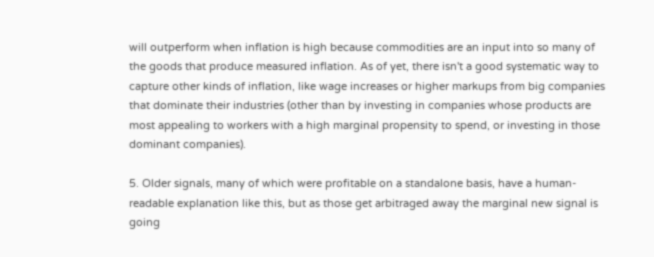will outperform when inflation is high because commodities are an input into so many of the goods that produce measured inflation. As of yet, there isn't a good systematic way to capture other kinds of inflation, like wage increases or higher markups from big companies that dominate their industries (other than by investing in companies whose products are most appealing to workers with a high marginal propensity to spend, or investing in those dominant companies).

5. Older signals, many of which were profitable on a standalone basis, have a human-readable explanation like this, but as those get arbitraged away the marginal new signal is going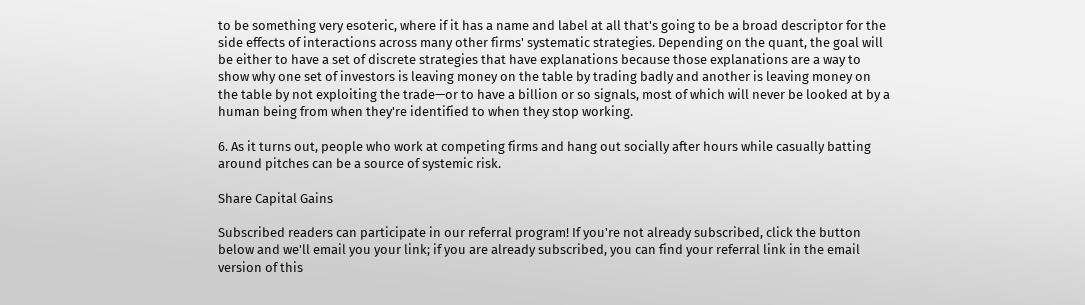to be something very esoteric, where if it has a name and label at all that's going to be a broad descriptor for the side effects of interactions across many other firms' systematic strategies. Depending on the quant, the goal will be either to have a set of discrete strategies that have explanations because those explanations are a way to show why one set of investors is leaving money on the table by trading badly and another is leaving money on the table by not exploiting the trade—or to have a billion or so signals, most of which will never be looked at by a human being from when they're identified to when they stop working.

6. As it turns out, people who work at competing firms and hang out socially after hours while casually batting around pitches can be a source of systemic risk.

Share Capital Gains

Subscribed readers can participate in our referral program! If you're not already subscribed, click the button below and we'll email you your link; if you are already subscribed, you can find your referral link in the email version of this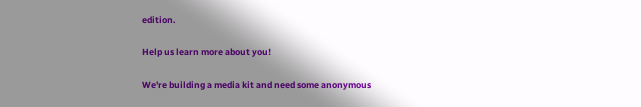edition.

Help us learn more about you!

We're building a media kit and need some anonymous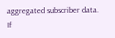aggregated subscriber data. If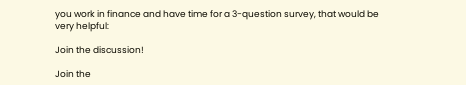you work in finance and have time for a 3-question survey, that would be very helpful:

Join the discussion!

Join the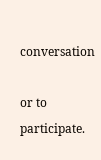conversation

or to participate.